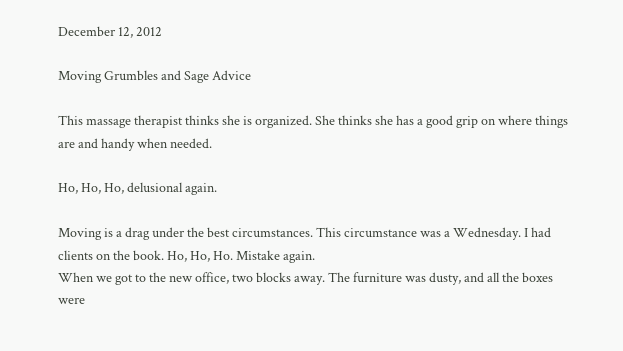December 12, 2012

Moving Grumbles and Sage Advice

This massage therapist thinks she is organized. She thinks she has a good grip on where things are and handy when needed.

Ho, Ho, Ho, delusional again.

Moving is a drag under the best circumstances. This circumstance was a Wednesday. I had clients on the book. Ho, Ho, Ho. Mistake again.
When we got to the new office, two blocks away. The furniture was dusty, and all the boxes were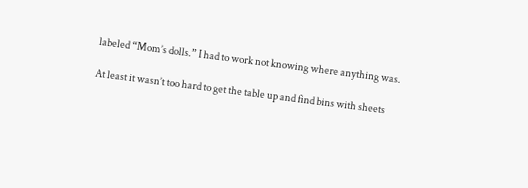labeled “Mom’s dolls.” I had to work not knowing where anything was.

At least it wasn’t too hard to get the table up and find bins with sheets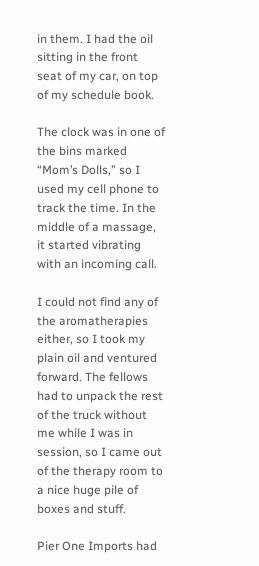in them. I had the oil sitting in the front seat of my car, on top of my schedule book.

The clock was in one of the bins marked “Mom’s Dolls,” so I used my cell phone to track the time. In the middle of a massage, it started vibrating with an incoming call.

I could not find any of the aromatherapies either, so I took my plain oil and ventured forward. The fellows had to unpack the rest of the truck without me while I was in session, so I came out of the therapy room to a nice huge pile of boxes and stuff.

Pier One Imports had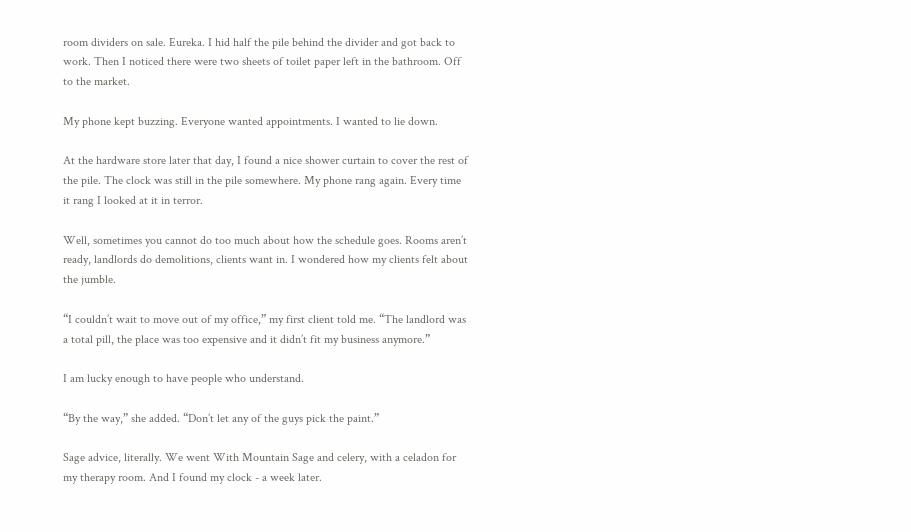room dividers on sale. Eureka. I hid half the pile behind the divider and got back to work. Then I noticed there were two sheets of toilet paper left in the bathroom. Off to the market.

My phone kept buzzing. Everyone wanted appointments. I wanted to lie down.

At the hardware store later that day, I found a nice shower curtain to cover the rest of the pile. The clock was still in the pile somewhere. My phone rang again. Every time it rang I looked at it in terror.

Well, sometimes you cannot do too much about how the schedule goes. Rooms aren’t ready, landlords do demolitions, clients want in. I wondered how my clients felt about the jumble.

“I couldn’t wait to move out of my office,” my first client told me. “The landlord was a total pill, the place was too expensive and it didn’t fit my business anymore.”

I am lucky enough to have people who understand.

“By the way,” she added. “Don’t let any of the guys pick the paint.”

Sage advice, literally. We went With Mountain Sage and celery, with a celadon for my therapy room. And I found my clock - a week later.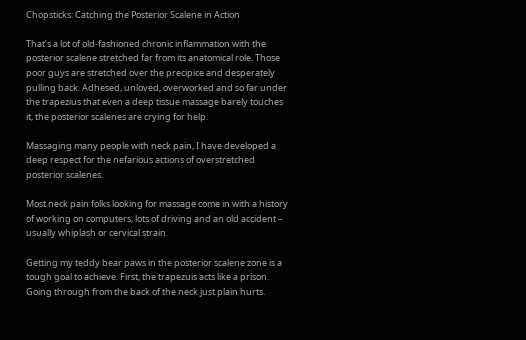Chopsticks: Catching the Posterior Scalene in Action

That’s a lot of old-fashioned chronic inflammation with the posterior scalene stretched far from its anatomical role. Those poor guys are stretched over the precipice and desperately pulling back. Adhesed, unloved, overworked and so far under the trapezius that even a deep tissue massage barely touches it, the posterior scalenes are crying for help.

Massaging many people with neck pain, I have developed a deep respect for the nefarious actions of overstretched posterior scalenes.

Most neck pain folks looking for massage come in with a history of working on computers, lots of driving and an old accident – usually whiplash or cervical strain.

Getting my teddy bear paws in the posterior scalene zone is a tough goal to achieve. First, the trapezuis acts like a prison. Going through from the back of the neck just plain hurts.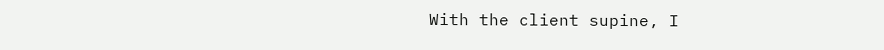With the client supine, I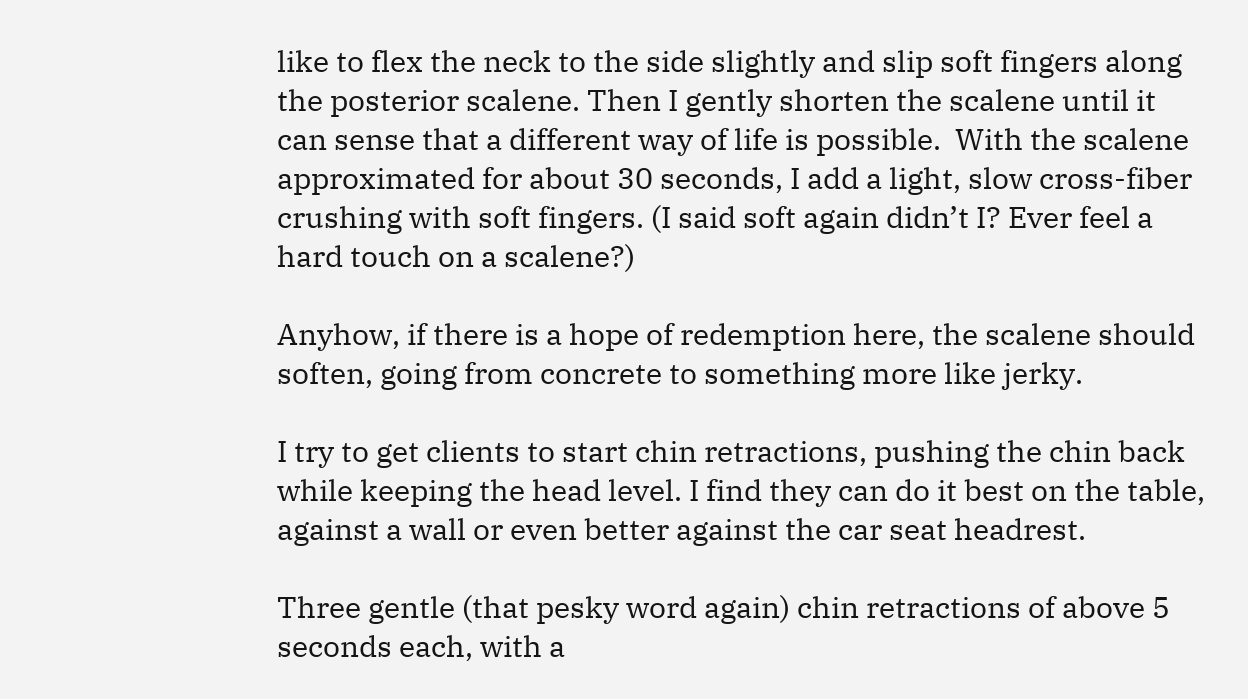like to flex the neck to the side slightly and slip soft fingers along the posterior scalene. Then I gently shorten the scalene until it can sense that a different way of life is possible.  With the scalene approximated for about 30 seconds, I add a light, slow cross-fiber crushing with soft fingers. (I said soft again didn’t I? Ever feel a hard touch on a scalene?)

Anyhow, if there is a hope of redemption here, the scalene should soften, going from concrete to something more like jerky.

I try to get clients to start chin retractions, pushing the chin back while keeping the head level. I find they can do it best on the table, against a wall or even better against the car seat headrest.

Three gentle (that pesky word again) chin retractions of above 5 seconds each, with a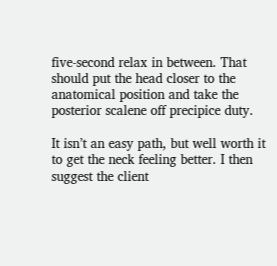five-second relax in between. That should put the head closer to the anatomical position and take the posterior scalene off precipice duty.

It isn’t an easy path, but well worth it to get the neck feeling better. I then suggest the client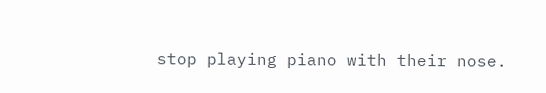stop playing piano with their nose.